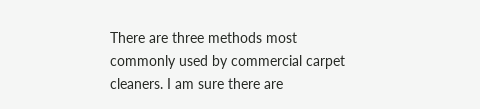There are three methods most commonly used by commercial carpet cleaners. I am sure there are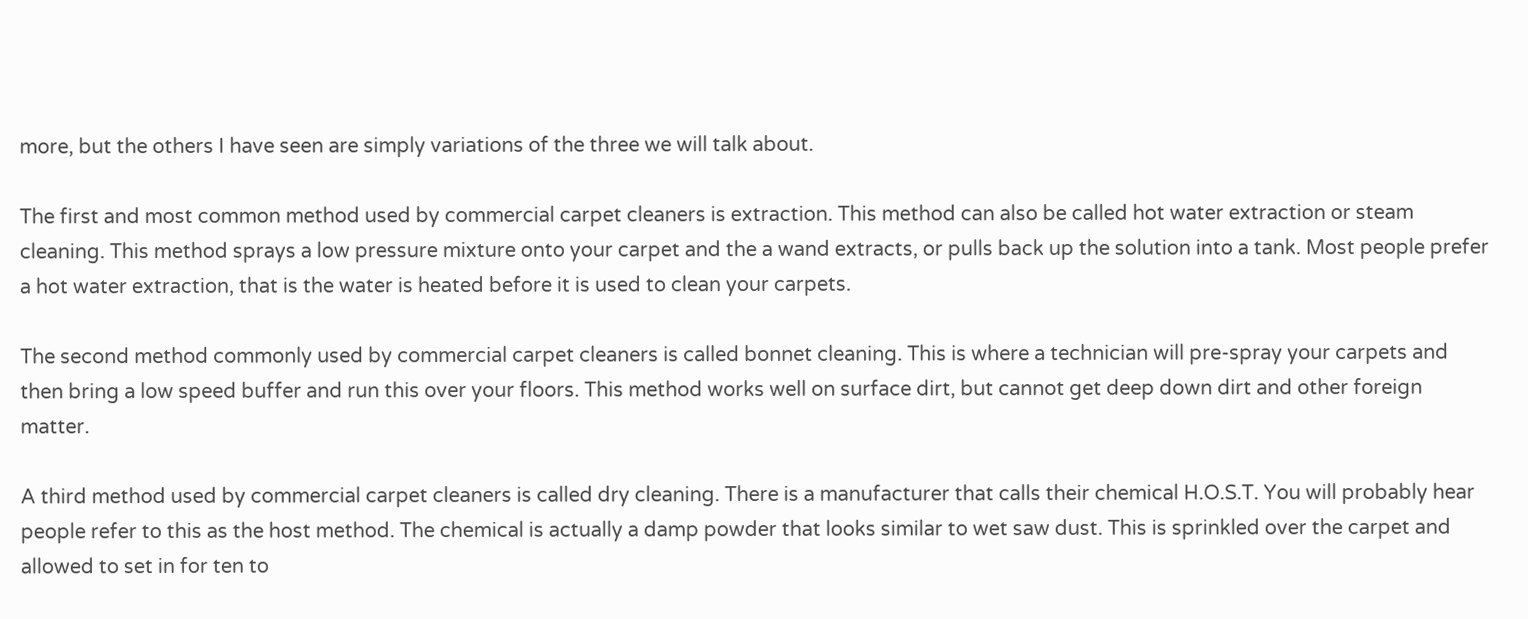more, but the others I have seen are simply variations of the three we will talk about.

The first and most common method used by commercial carpet cleaners is extraction. This method can also be called hot water extraction or steam cleaning. This method sprays a low pressure mixture onto your carpet and the a wand extracts, or pulls back up the solution into a tank. Most people prefer a hot water extraction, that is the water is heated before it is used to clean your carpets.

The second method commonly used by commercial carpet cleaners is called bonnet cleaning. This is where a technician will pre-spray your carpets and then bring a low speed buffer and run this over your floors. This method works well on surface dirt, but cannot get deep down dirt and other foreign matter.

A third method used by commercial carpet cleaners is called dry cleaning. There is a manufacturer that calls their chemical H.O.S.T. You will probably hear people refer to this as the host method. The chemical is actually a damp powder that looks similar to wet saw dust. This is sprinkled over the carpet and allowed to set in for ten to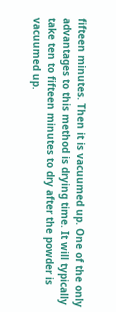fifteen minutes. Then it is vacuumed up. One of the only advantages to this method is drying time. It will typically take ten to fifteen minutes to dry after the powder is vacuumed up.